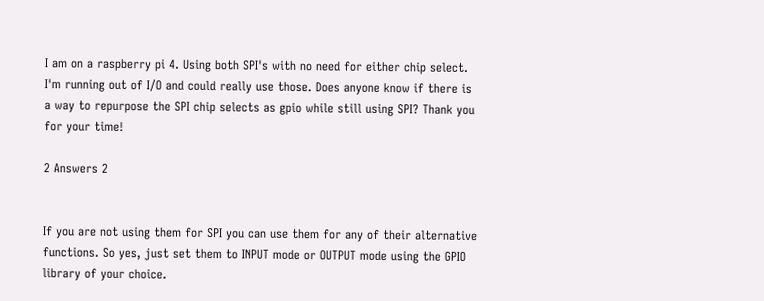I am on a raspberry pi 4. Using both SPI's with no need for either chip select. I'm running out of I/O and could really use those. Does anyone know if there is a way to repurpose the SPI chip selects as gpio while still using SPI? Thank you for your time!

2 Answers 2


If you are not using them for SPI you can use them for any of their alternative functions. So yes, just set them to INPUT mode or OUTPUT mode using the GPIO library of your choice.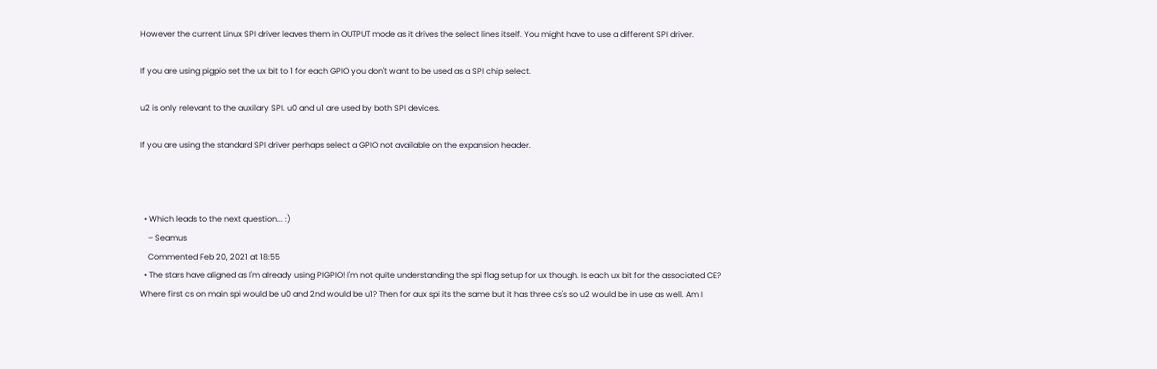However the current Linux SPI driver leaves them in OUTPUT mode as it drives the select lines itself. You might have to use a different SPI driver.

If you are using pigpio set the ux bit to 1 for each GPIO you don't want to be used as a SPI chip select.

u2 is only relevant to the auxilary SPI. u0 and u1 are used by both SPI devices.

If you are using the standard SPI driver perhaps select a GPIO not available on the expansion header.



  • Which leads to the next question... :)
    – Seamus
    Commented Feb 20, 2021 at 18:55
  • The stars have aligned as I'm already using PIGPIO! I'm not quite understanding the spi flag setup for ux though. Is each ux bit for the associated CE? Where first cs on main spi would be u0 and 2nd would be u1? Then for aux spi its the same but it has three cs's so u2 would be in use as well. Am I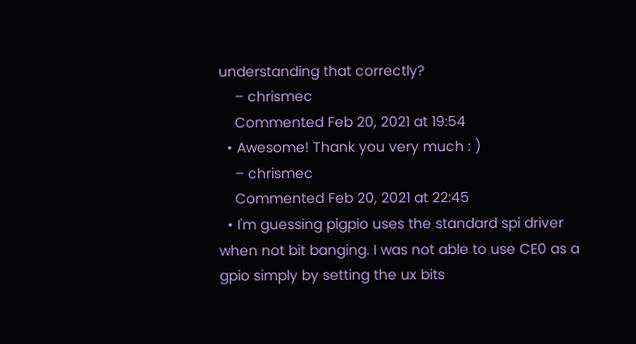understanding that correctly?
    – chrismec
    Commented Feb 20, 2021 at 19:54
  • Awesome! Thank you very much : )
    – chrismec
    Commented Feb 20, 2021 at 22:45
  • I'm guessing pigpio uses the standard spi driver when not bit banging. I was not able to use CE0 as a gpio simply by setting the ux bits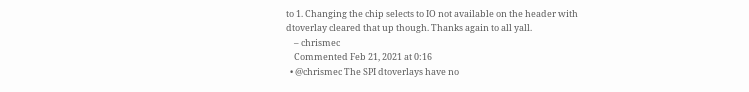to 1. Changing the chip selects to IO not available on the header with dtoverlay cleared that up though. Thanks again to all yall.
    – chrismec
    Commented Feb 21, 2021 at 0:16
  • @chrismec The SPI dtoverlays have no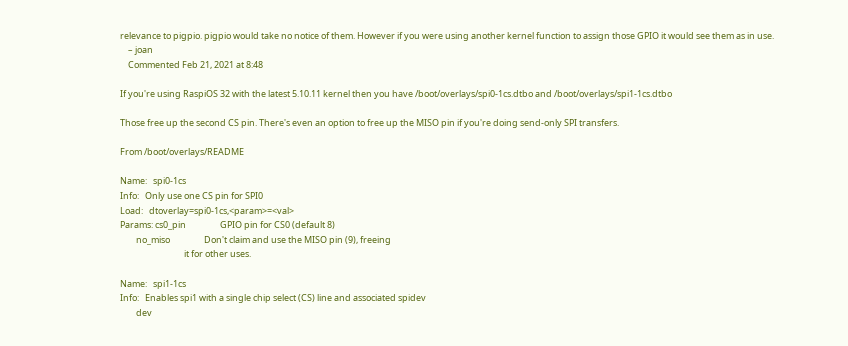relevance to pigpio. pigpio would take no notice of them. However if you were using another kernel function to assign those GPIO it would see them as in use.
    – joan
    Commented Feb 21, 2021 at 8:48

If you're using RaspiOS 32 with the latest 5.10.11 kernel then you have /boot/overlays/spi0-1cs.dtbo and /boot/overlays/spi1-1cs.dtbo

Those free up the second CS pin. There's even an option to free up the MISO pin if you're doing send-only SPI transfers.

From /boot/overlays/README

Name:   spi0-1cs
Info:   Only use one CS pin for SPI0
Load:   dtoverlay=spi0-1cs,<param>=<val>
Params: cs0_pin                 GPIO pin for CS0 (default 8)
        no_miso                 Don't claim and use the MISO pin (9), freeing
                                it for other uses.

Name:   spi1-1cs
Info:   Enables spi1 with a single chip select (CS) line and associated spidev
        dev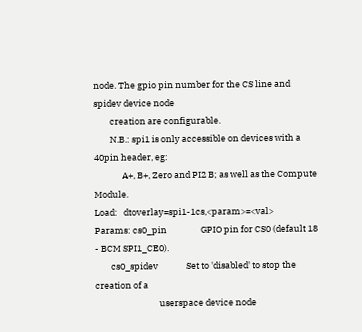node. The gpio pin number for the CS line and spidev device node
        creation are configurable.
        N.B.: spi1 is only accessible on devices with a 40pin header, eg:
              A+, B+, Zero and PI2 B; as well as the Compute Module.
Load:   dtoverlay=spi1-1cs,<param>=<val>
Params: cs0_pin                 GPIO pin for CS0 (default 18 - BCM SPI1_CE0).
        cs0_spidev              Set to 'disabled' to stop the creation of a
                                userspace device node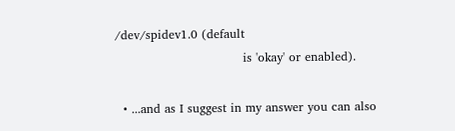/dev/spidev1.0 (default
                                is 'okay' or enabled).

  • ...and as I suggest in my answer you can also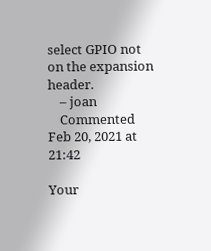select GPIO not on the expansion header.
    – joan
    Commented Feb 20, 2021 at 21:42

Your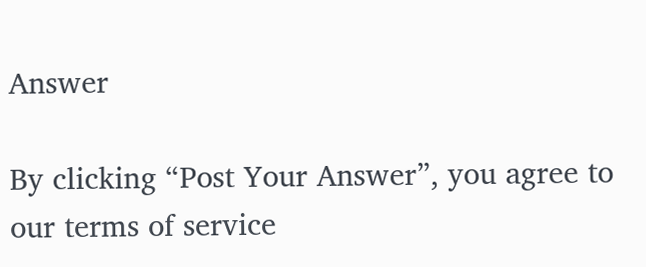Answer

By clicking “Post Your Answer”, you agree to our terms of service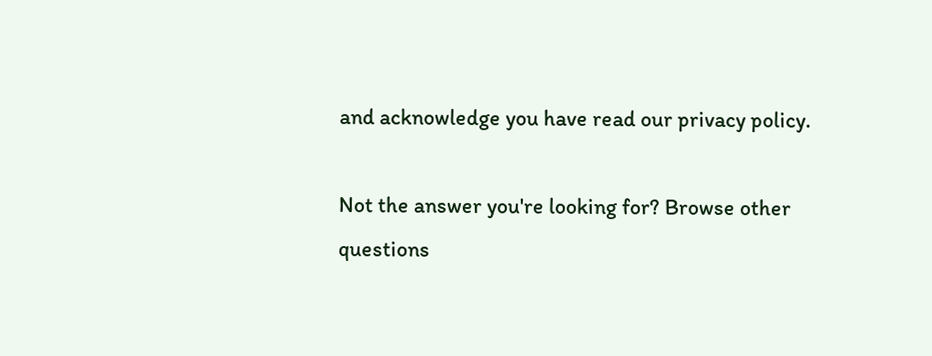and acknowledge you have read our privacy policy.

Not the answer you're looking for? Browse other questions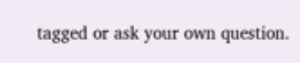tagged or ask your own question.